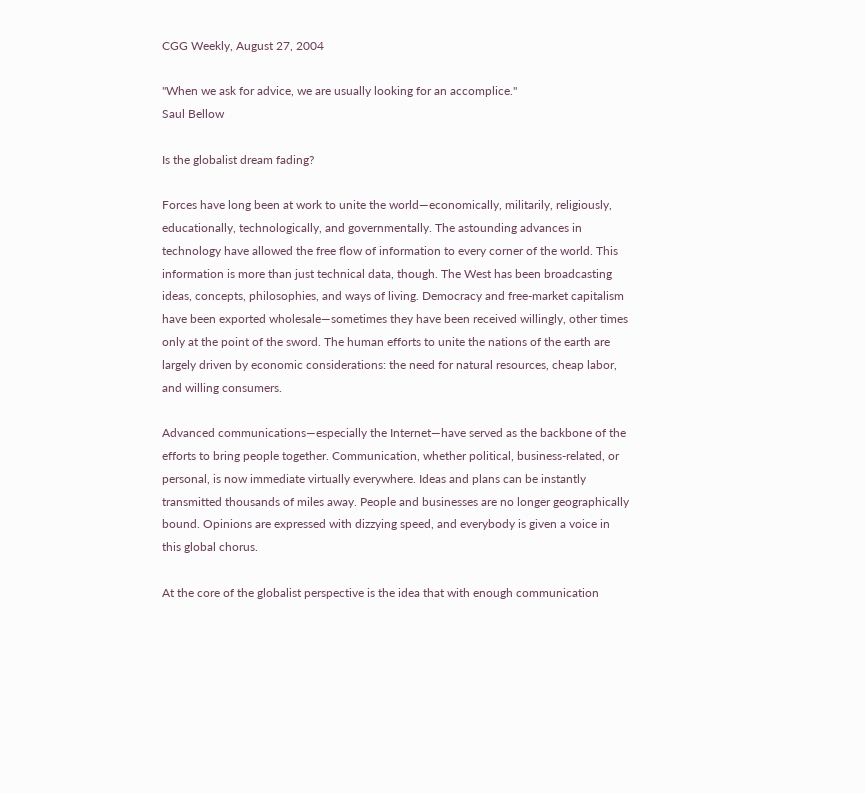CGG Weekly, August 27, 2004

"When we ask for advice, we are usually looking for an accomplice."
Saul Bellow

Is the globalist dream fading?

Forces have long been at work to unite the world—economically, militarily, religiously, educationally, technologically, and governmentally. The astounding advances in technology have allowed the free flow of information to every corner of the world. This information is more than just technical data, though. The West has been broadcasting ideas, concepts, philosophies, and ways of living. Democracy and free-market capitalism have been exported wholesale—sometimes they have been received willingly, other times only at the point of the sword. The human efforts to unite the nations of the earth are largely driven by economic considerations: the need for natural resources, cheap labor, and willing consumers.

Advanced communications—especially the Internet—have served as the backbone of the efforts to bring people together. Communication, whether political, business-related, or personal, is now immediate virtually everywhere. Ideas and plans can be instantly transmitted thousands of miles away. People and businesses are no longer geographically bound. Opinions are expressed with dizzying speed, and everybody is given a voice in this global chorus.

At the core of the globalist perspective is the idea that with enough communication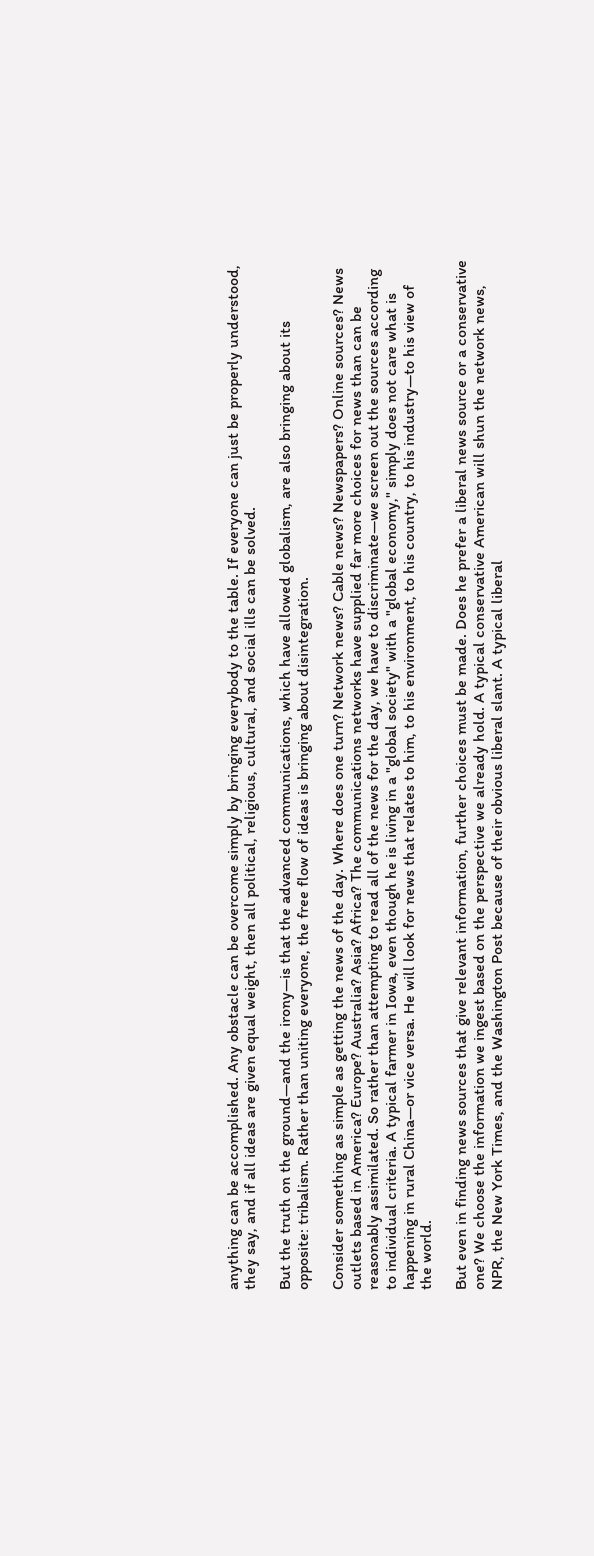anything can be accomplished. Any obstacle can be overcome simply by bringing everybody to the table. If everyone can just be properly understood, they say, and if all ideas are given equal weight, then all political, religious, cultural, and social ills can be solved.

But the truth on the ground—and the irony—is that the advanced communications, which have allowed globalism, are also bringing about its opposite: tribalism. Rather than uniting everyone, the free flow of ideas is bringing about disintegration.

Consider something as simple as getting the news of the day. Where does one turn? Network news? Cable news? Newspapers? Online sources? News outlets based in America? Europe? Australia? Asia? Africa? The communications networks have supplied far more choices for news than can be reasonably assimilated. So rather than attempting to read all of the news for the day, we have to discriminate—we screen out the sources according to individual criteria. A typical farmer in Iowa, even though he is living in a "global society" with a "global economy," simply does not care what is happening in rural China—or vice versa. He will look for news that relates to him, to his environment, to his country, to his industry—to his view of the world.

But even in finding news sources that give relevant information, further choices must be made. Does he prefer a liberal news source or a conservative one? We choose the information we ingest based on the perspective we already hold. A typical conservative American will shun the network news, NPR, the New York Times, and the Washington Post because of their obvious liberal slant. A typical liberal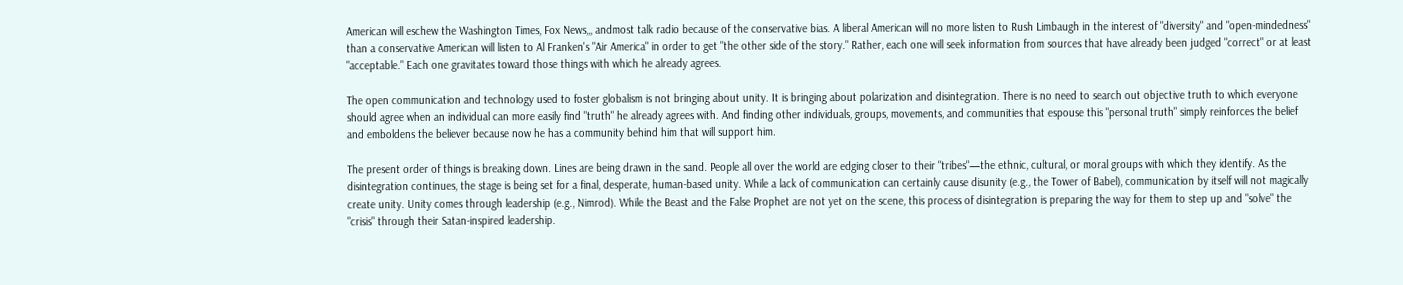American will eschew the Washington Times, Fox News,,, andmost talk radio because of the conservative bias. A liberal American will no more listen to Rush Limbaugh in the interest of "diversity" and "open-mindedness" than a conservative American will listen to Al Franken's "Air America" in order to get "the other side of the story." Rather, each one will seek information from sources that have already been judged "correct" or at least "acceptable." Each one gravitates toward those things with which he already agrees.

The open communication and technology used to foster globalism is not bringing about unity. It is bringing about polarization and disintegration. There is no need to search out objective truth to which everyone should agree when an individual can more easily find "truth" he already agrees with. And finding other individuals, groups, movements, and communities that espouse this "personal truth" simply reinforces the belief and emboldens the believer because now he has a community behind him that will support him.

The present order of things is breaking down. Lines are being drawn in the sand. People all over the world are edging closer to their "tribes"—the ethnic, cultural, or moral groups with which they identify. As the disintegration continues, the stage is being set for a final, desperate, human-based unity. While a lack of communication can certainly cause disunity (e.g., the Tower of Babel), communication by itself will not magically create unity. Unity comes through leadership (e.g., Nimrod). While the Beast and the False Prophet are not yet on the scene, this process of disintegration is preparing the way for them to step up and "solve" the "crisis" through their Satan-inspired leadership.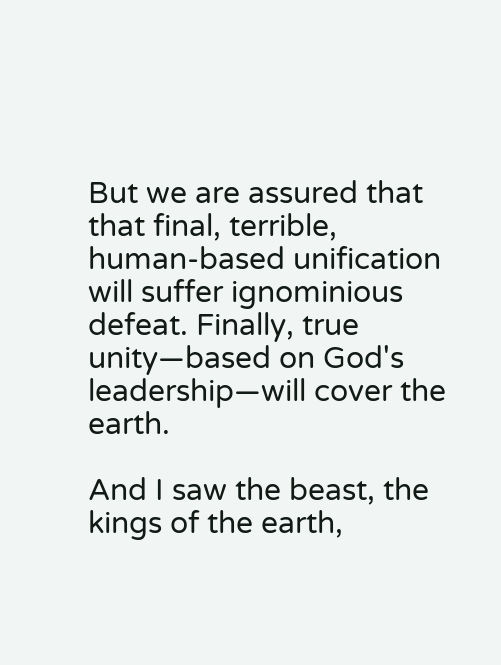But we are assured that that final, terrible, human-based unification will suffer ignominious defeat. Finally, true unity—based on God's leadership—will cover the earth.

And I saw the beast, the kings of the earth,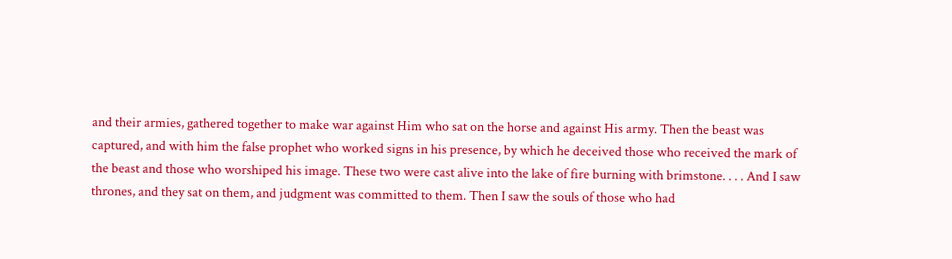and their armies, gathered together to make war against Him who sat on the horse and against His army. Then the beast was captured, and with him the false prophet who worked signs in his presence, by which he deceived those who received the mark of the beast and those who worshiped his image. These two were cast alive into the lake of fire burning with brimstone. . . . And I saw thrones, and they sat on them, and judgment was committed to them. Then I saw the souls of those who had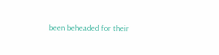been beheaded for their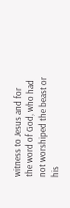witness to Jesus and for the word of God, who had not worshiped the beast or his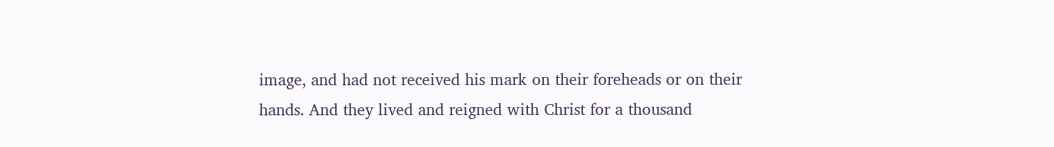image, and had not received his mark on their foreheads or on their hands. And they lived and reigned with Christ for a thousand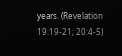years. (Revelation 19:19-21; 20:4-5)